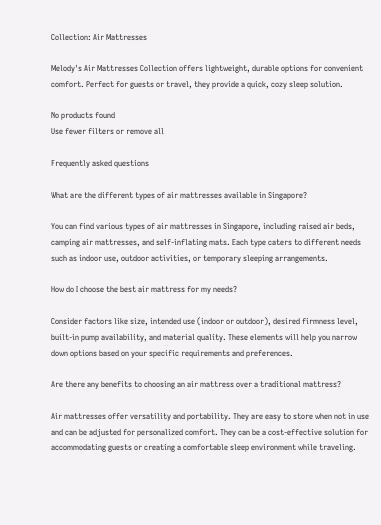Collection: Air Mattresses

Melody's Air Mattresses Collection offers lightweight, durable options for convenient comfort. Perfect for guests or travel, they provide a quick, cozy sleep solution.

No products found
Use fewer filters or remove all

Frequently asked questions

What are the different types of air mattresses available in Singapore?

You can find various types of air mattresses in Singapore, including raised air beds, camping air mattresses, and self-inflating mats. Each type caters to different needs such as indoor use, outdoor activities, or temporary sleeping arrangements.

How do I choose the best air mattress for my needs?

Consider factors like size, intended use (indoor or outdoor), desired firmness level, built-in pump availability, and material quality. These elements will help you narrow down options based on your specific requirements and preferences.

Are there any benefits to choosing an air mattress over a traditional mattress?

Air mattresses offer versatility and portability. They are easy to store when not in use and can be adjusted for personalized comfort. They can be a cost-effective solution for accommodating guests or creating a comfortable sleep environment while traveling.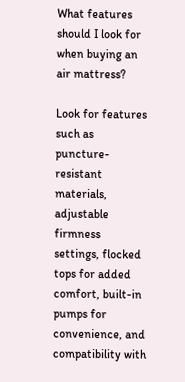What features should I look for when buying an air mattress?

Look for features such as puncture-resistant materials, adjustable firmness settings, flocked tops for added comfort, built-in pumps for convenience, and compatibility with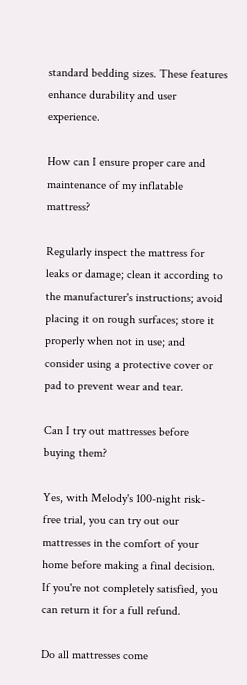standard bedding sizes. These features enhance durability and user experience.

How can I ensure proper care and maintenance of my inflatable mattress?

Regularly inspect the mattress for leaks or damage; clean it according to the manufacturer's instructions; avoid placing it on rough surfaces; store it properly when not in use; and consider using a protective cover or pad to prevent wear and tear.

Can I try out mattresses before buying them?

Yes, with Melody's 100-night risk-free trial, you can try out our mattresses in the comfort of your home before making a final decision. If you're not completely satisfied, you can return it for a full refund.

Do all mattresses come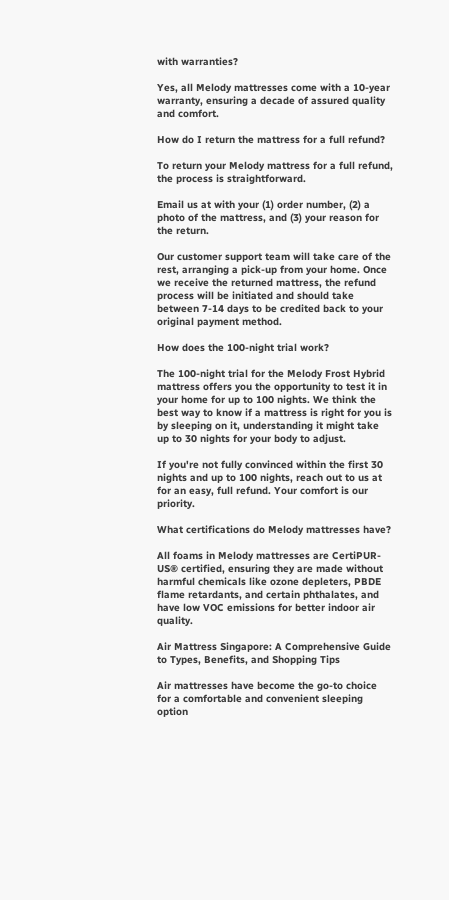with warranties?

Yes, all Melody mattresses come with a 10-year warranty, ensuring a decade of assured quality and comfort.

How do I return the mattress for a full refund?

To return your Melody mattress for a full refund, the process is straightforward.

Email us at with your (1) order number, (2) a photo of the mattress, and (3) your reason for the return.

Our customer support team will take care of the rest, arranging a pick-up from your home. Once we receive the returned mattress, the refund process will be initiated and should take between 7-14 days to be credited back to your original payment method.

How does the 100-night trial work?

The 100-night trial for the Melody Frost Hybrid mattress offers you the opportunity to test it in your home for up to 100 nights. We think the best way to know if a mattress is right for you is by sleeping on it, understanding it might take up to 30 nights for your body to adjust.

If you're not fully convinced within the first 30 nights and up to 100 nights, reach out to us at for an easy, full refund. Your comfort is our priority.

What certifications do Melody mattresses have?

All foams in Melody mattresses are CertiPUR-US® certified, ensuring they are made without harmful chemicals like ozone depleters, PBDE flame retardants, and certain phthalates, and have low VOC emissions for better indoor air quality.

Air Mattress Singapore: A Comprehensive Guide to Types, Benefits, and Shopping Tips

Air mattresses have become the go-to choice for a comfortable and convenient sleeping option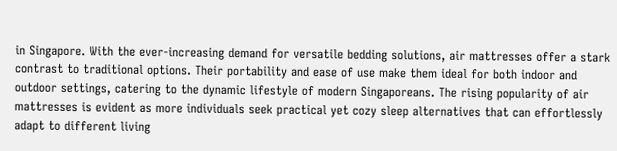in Singapore. With the ever-increasing demand for versatile bedding solutions, air mattresses offer a stark contrast to traditional options. Their portability and ease of use make them ideal for both indoor and outdoor settings, catering to the dynamic lifestyle of modern Singaporeans. The rising popularity of air mattresses is evident as more individuals seek practical yet cozy sleep alternatives that can effortlessly adapt to different living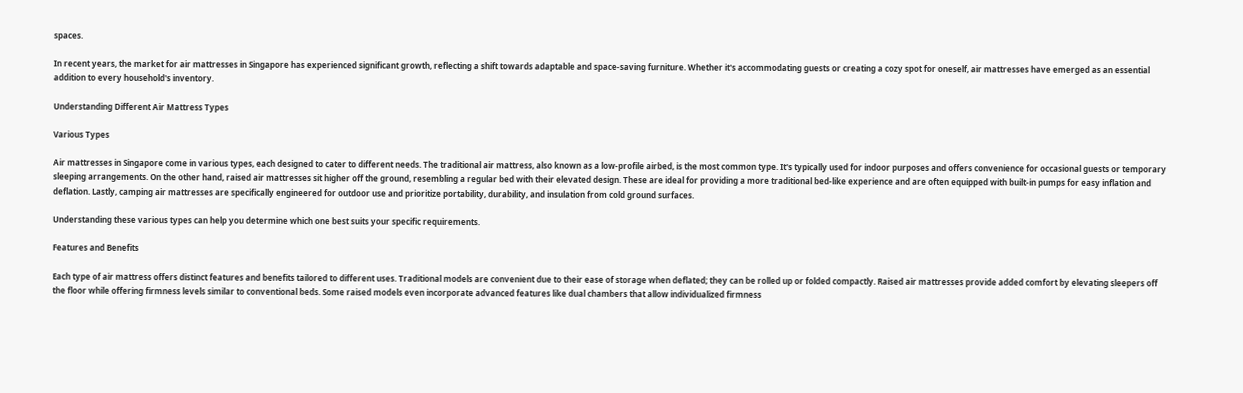spaces.

In recent years, the market for air mattresses in Singapore has experienced significant growth, reflecting a shift towards adaptable and space-saving furniture. Whether it's accommodating guests or creating a cozy spot for oneself, air mattresses have emerged as an essential addition to every household's inventory.

Understanding Different Air Mattress Types

Various Types

Air mattresses in Singapore come in various types, each designed to cater to different needs. The traditional air mattress, also known as a low-profile airbed, is the most common type. It's typically used for indoor purposes and offers convenience for occasional guests or temporary sleeping arrangements. On the other hand, raised air mattresses sit higher off the ground, resembling a regular bed with their elevated design. These are ideal for providing a more traditional bed-like experience and are often equipped with built-in pumps for easy inflation and deflation. Lastly, camping air mattresses are specifically engineered for outdoor use and prioritize portability, durability, and insulation from cold ground surfaces.

Understanding these various types can help you determine which one best suits your specific requirements.

Features and Benefits

Each type of air mattress offers distinct features and benefits tailored to different uses. Traditional models are convenient due to their ease of storage when deflated; they can be rolled up or folded compactly. Raised air mattresses provide added comfort by elevating sleepers off the floor while offering firmness levels similar to conventional beds. Some raised models even incorporate advanced features like dual chambers that allow individualized firmness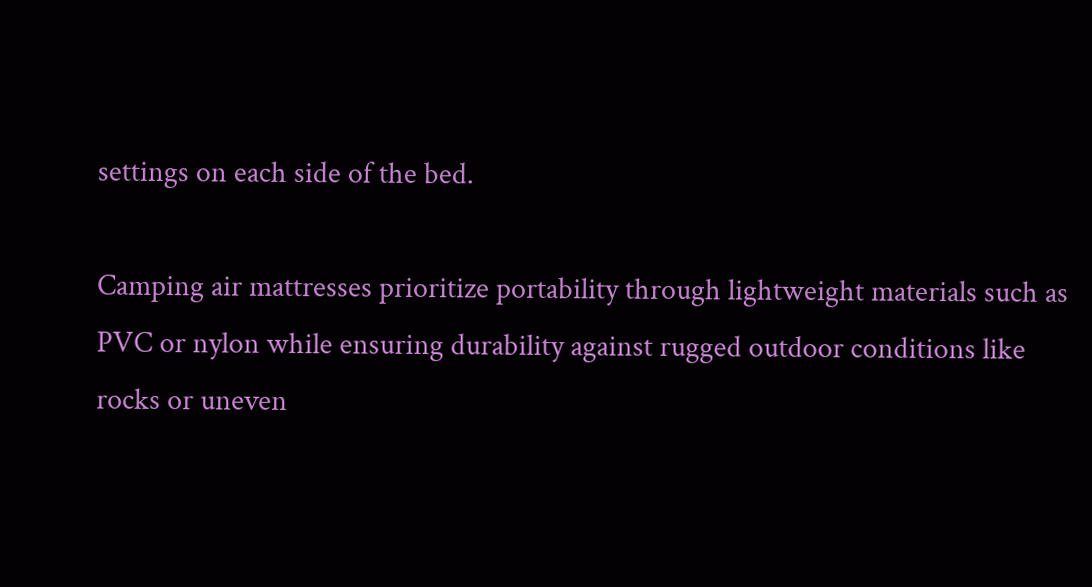settings on each side of the bed.

Camping air mattresses prioritize portability through lightweight materials such as PVC or nylon while ensuring durability against rugged outdoor conditions like rocks or uneven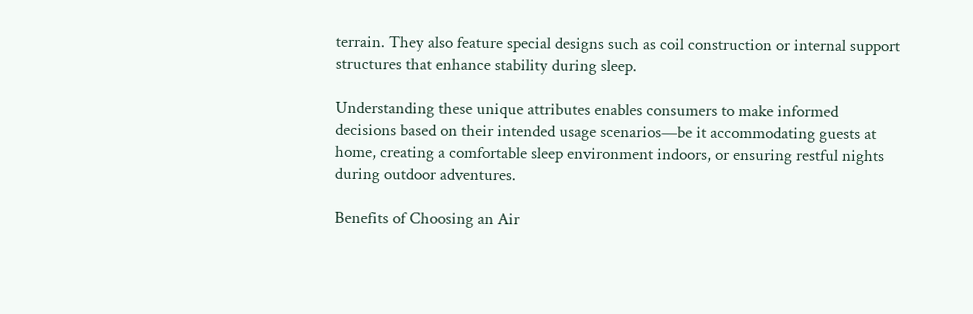terrain. They also feature special designs such as coil construction or internal support structures that enhance stability during sleep.

Understanding these unique attributes enables consumers to make informed decisions based on their intended usage scenarios—be it accommodating guests at home, creating a comfortable sleep environment indoors, or ensuring restful nights during outdoor adventures.

Benefits of Choosing an Air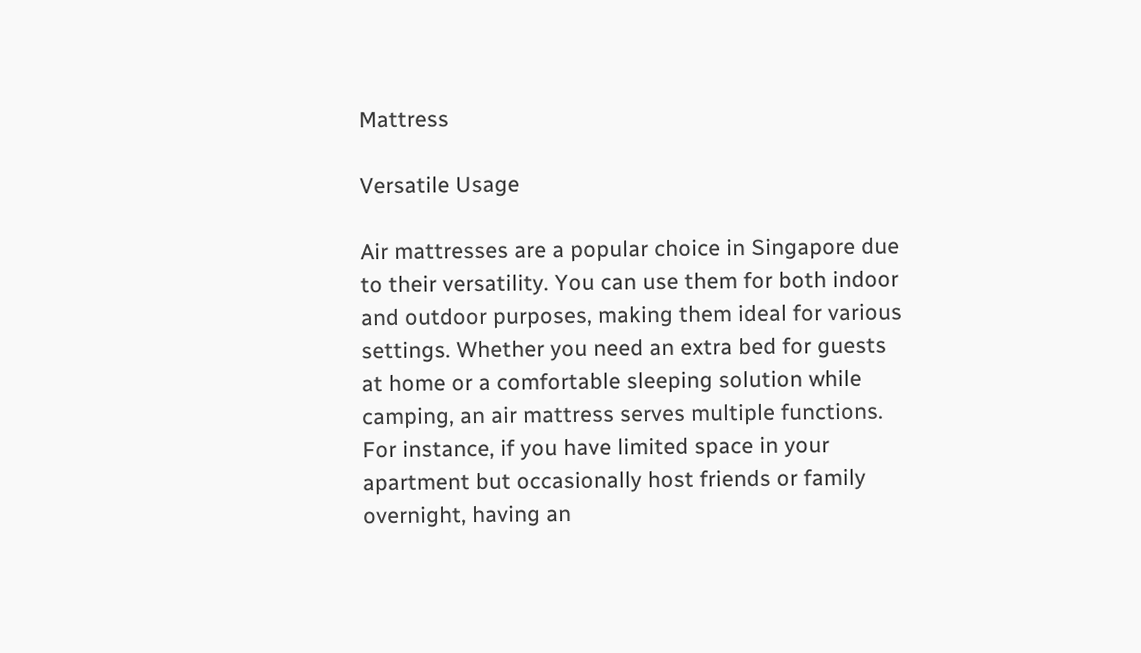Mattress

Versatile Usage

Air mattresses are a popular choice in Singapore due to their versatility. You can use them for both indoor and outdoor purposes, making them ideal for various settings. Whether you need an extra bed for guests at home or a comfortable sleeping solution while camping, an air mattress serves multiple functions. For instance, if you have limited space in your apartment but occasionally host friends or family overnight, having an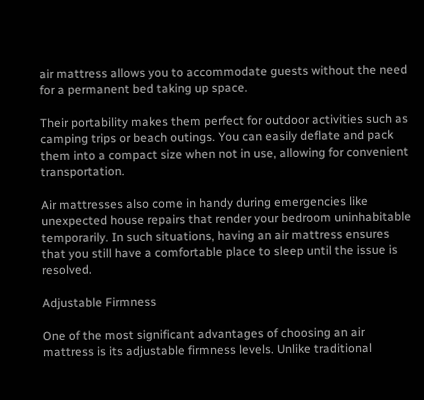air mattress allows you to accommodate guests without the need for a permanent bed taking up space.

Their portability makes them perfect for outdoor activities such as camping trips or beach outings. You can easily deflate and pack them into a compact size when not in use, allowing for convenient transportation.

Air mattresses also come in handy during emergencies like unexpected house repairs that render your bedroom uninhabitable temporarily. In such situations, having an air mattress ensures that you still have a comfortable place to sleep until the issue is resolved.

Adjustable Firmness

One of the most significant advantages of choosing an air mattress is its adjustable firmness levels. Unlike traditional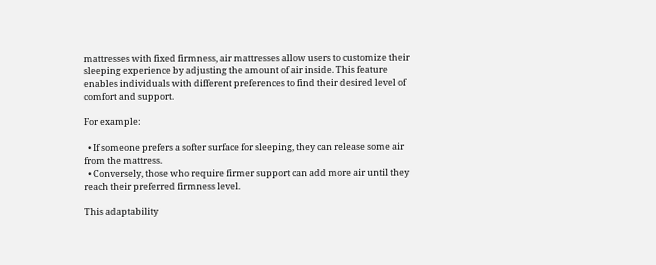mattresses with fixed firmness, air mattresses allow users to customize their sleeping experience by adjusting the amount of air inside. This feature enables individuals with different preferences to find their desired level of comfort and support.

For example:

  • If someone prefers a softer surface for sleeping, they can release some air from the mattress.
  • Conversely, those who require firmer support can add more air until they reach their preferred firmness level.

This adaptability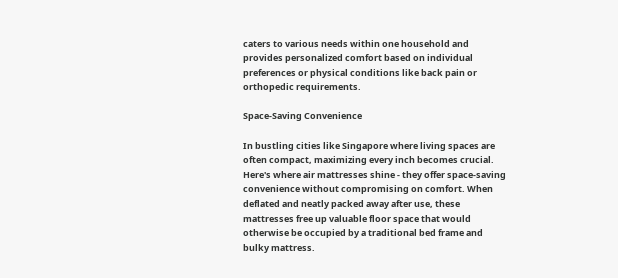caters to various needs within one household and provides personalized comfort based on individual preferences or physical conditions like back pain or orthopedic requirements.

Space-Saving Convenience

In bustling cities like Singapore where living spaces are often compact, maximizing every inch becomes crucial. Here's where air mattresses shine - they offer space-saving convenience without compromising on comfort. When deflated and neatly packed away after use, these mattresses free up valuable floor space that would otherwise be occupied by a traditional bed frame and bulky mattress.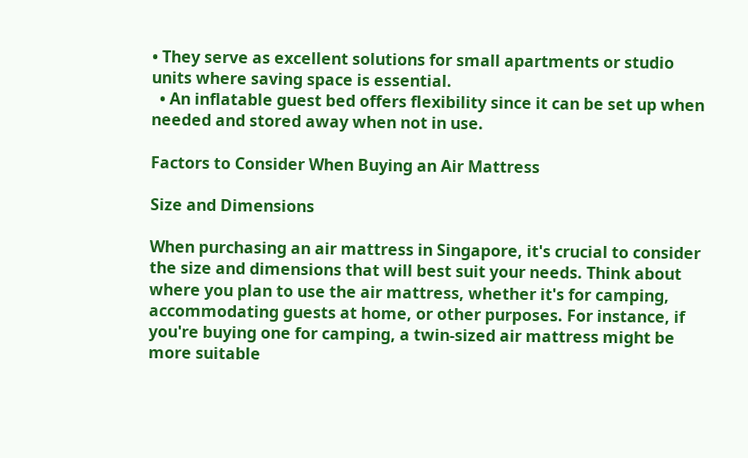• They serve as excellent solutions for small apartments or studio units where saving space is essential.
  • An inflatable guest bed offers flexibility since it can be set up when needed and stored away when not in use.

Factors to Consider When Buying an Air Mattress

Size and Dimensions

When purchasing an air mattress in Singapore, it's crucial to consider the size and dimensions that will best suit your needs. Think about where you plan to use the air mattress, whether it's for camping, accommodating guests at home, or other purposes. For instance, if you're buying one for camping, a twin-sized air mattress might be more suitable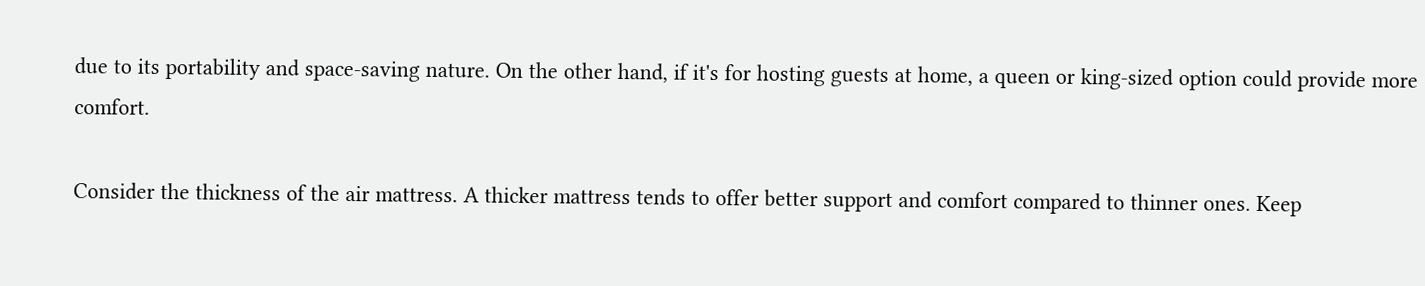due to its portability and space-saving nature. On the other hand, if it's for hosting guests at home, a queen or king-sized option could provide more comfort.

Consider the thickness of the air mattress. A thicker mattress tends to offer better support and comfort compared to thinner ones. Keep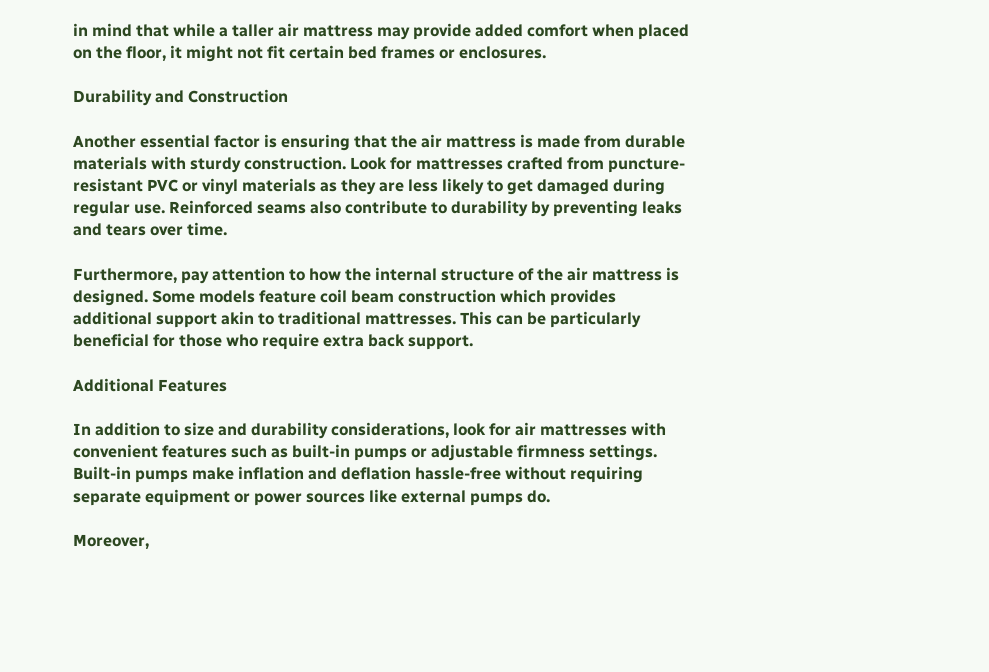in mind that while a taller air mattress may provide added comfort when placed on the floor, it might not fit certain bed frames or enclosures.

Durability and Construction

Another essential factor is ensuring that the air mattress is made from durable materials with sturdy construction. Look for mattresses crafted from puncture-resistant PVC or vinyl materials as they are less likely to get damaged during regular use. Reinforced seams also contribute to durability by preventing leaks and tears over time.

Furthermore, pay attention to how the internal structure of the air mattress is designed. Some models feature coil beam construction which provides additional support akin to traditional mattresses. This can be particularly beneficial for those who require extra back support.

Additional Features

In addition to size and durability considerations, look for air mattresses with convenient features such as built-in pumps or adjustable firmness settings. Built-in pumps make inflation and deflation hassle-free without requiring separate equipment or power sources like external pumps do.

Moreover,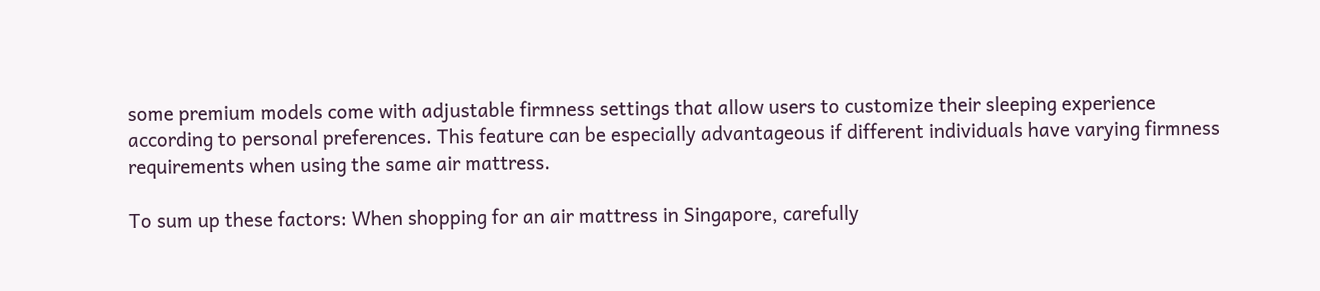some premium models come with adjustable firmness settings that allow users to customize their sleeping experience according to personal preferences. This feature can be especially advantageous if different individuals have varying firmness requirements when using the same air mattress.

To sum up these factors: When shopping for an air mattress in Singapore, carefully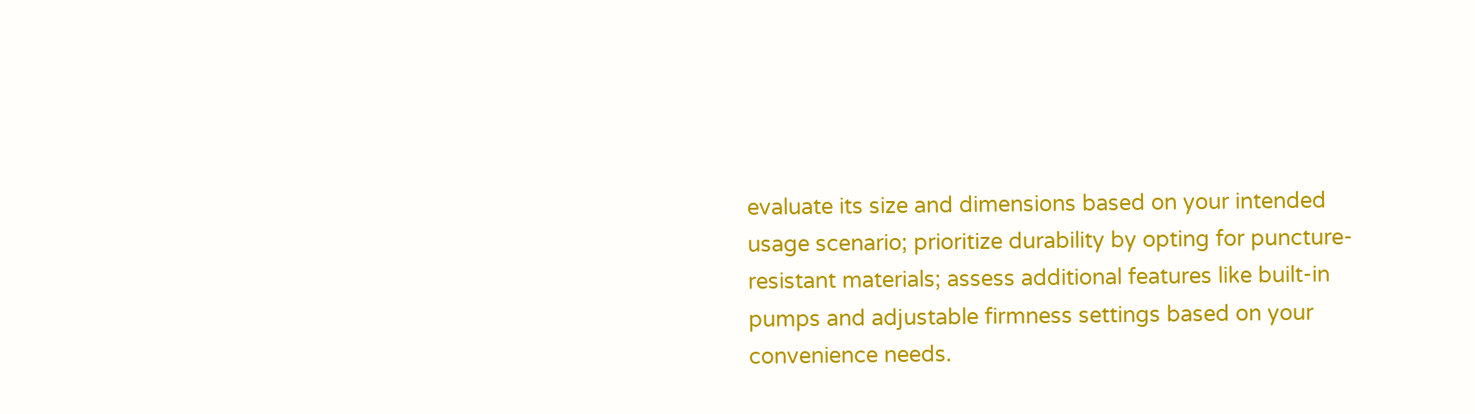evaluate its size and dimensions based on your intended usage scenario; prioritize durability by opting for puncture-resistant materials; assess additional features like built-in pumps and adjustable firmness settings based on your convenience needs.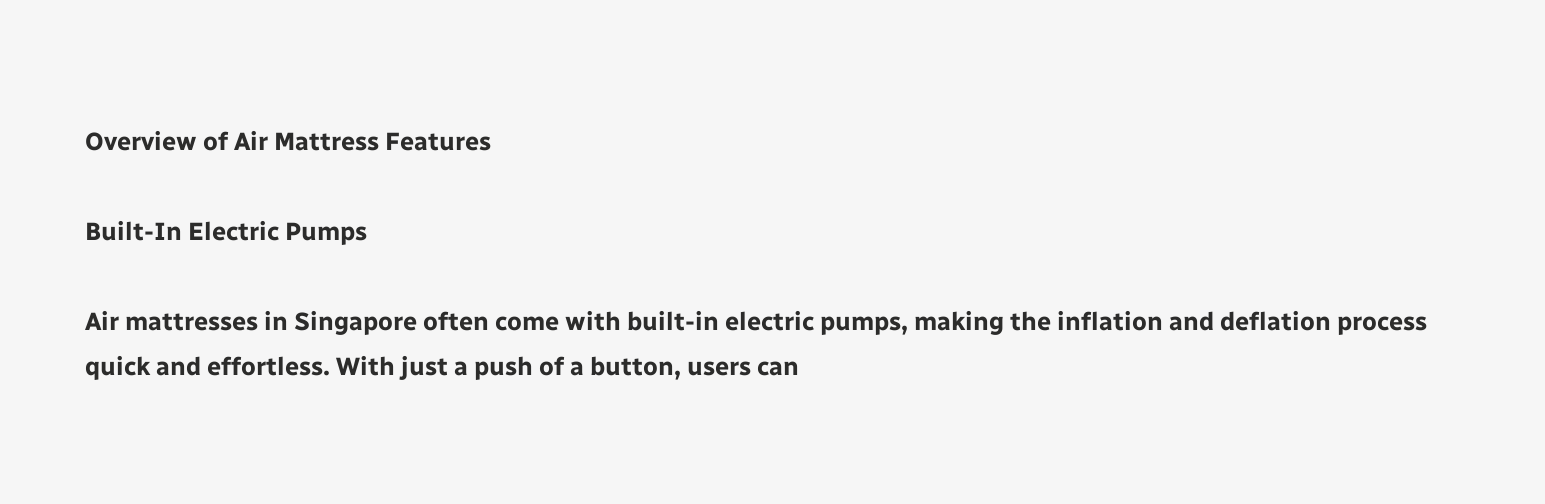Overview of Air Mattress Features

Built-In Electric Pumps

Air mattresses in Singapore often come with built-in electric pumps, making the inflation and deflation process quick and effortless. With just a push of a button, users can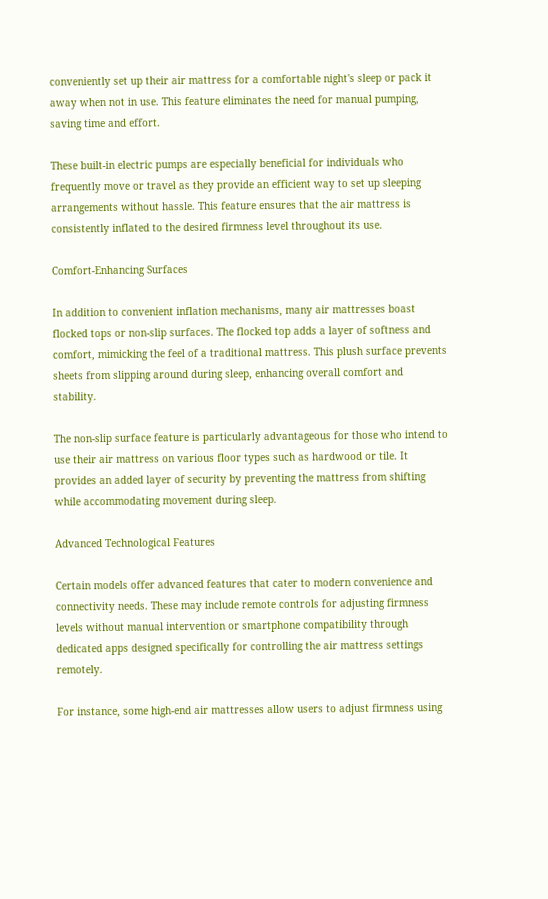conveniently set up their air mattress for a comfortable night's sleep or pack it away when not in use. This feature eliminates the need for manual pumping, saving time and effort.

These built-in electric pumps are especially beneficial for individuals who frequently move or travel as they provide an efficient way to set up sleeping arrangements without hassle. This feature ensures that the air mattress is consistently inflated to the desired firmness level throughout its use.

Comfort-Enhancing Surfaces

In addition to convenient inflation mechanisms, many air mattresses boast flocked tops or non-slip surfaces. The flocked top adds a layer of softness and comfort, mimicking the feel of a traditional mattress. This plush surface prevents sheets from slipping around during sleep, enhancing overall comfort and stability.

The non-slip surface feature is particularly advantageous for those who intend to use their air mattress on various floor types such as hardwood or tile. It provides an added layer of security by preventing the mattress from shifting while accommodating movement during sleep.

Advanced Technological Features

Certain models offer advanced features that cater to modern convenience and connectivity needs. These may include remote controls for adjusting firmness levels without manual intervention or smartphone compatibility through dedicated apps designed specifically for controlling the air mattress settings remotely.

For instance, some high-end air mattresses allow users to adjust firmness using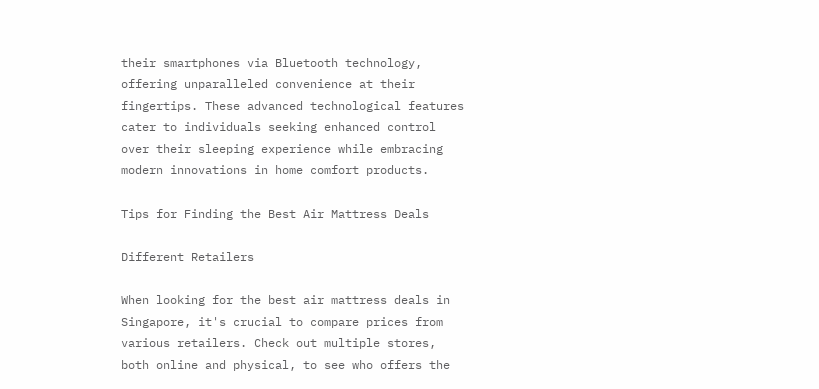their smartphones via Bluetooth technology, offering unparalleled convenience at their fingertips. These advanced technological features cater to individuals seeking enhanced control over their sleeping experience while embracing modern innovations in home comfort products.

Tips for Finding the Best Air Mattress Deals

Different Retailers

When looking for the best air mattress deals in Singapore, it's crucial to compare prices from various retailers. Check out multiple stores, both online and physical, to see who offers the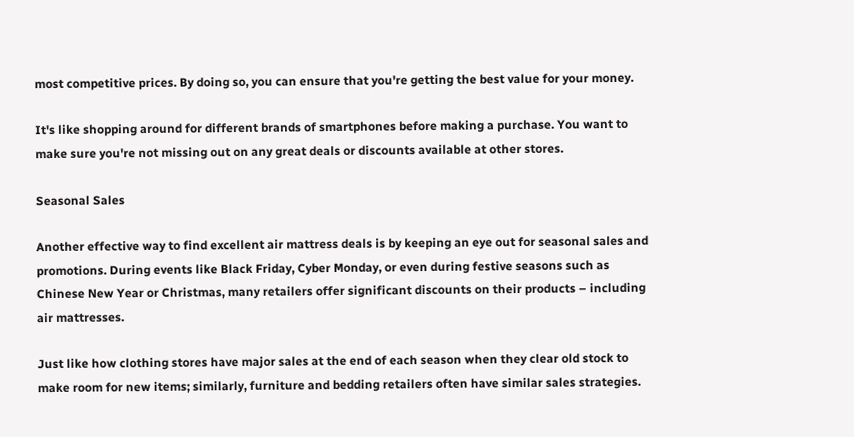most competitive prices. By doing so, you can ensure that you're getting the best value for your money.

It's like shopping around for different brands of smartphones before making a purchase. You want to make sure you're not missing out on any great deals or discounts available at other stores.

Seasonal Sales

Another effective way to find excellent air mattress deals is by keeping an eye out for seasonal sales and promotions. During events like Black Friday, Cyber Monday, or even during festive seasons such as Chinese New Year or Christmas, many retailers offer significant discounts on their products – including air mattresses.

Just like how clothing stores have major sales at the end of each season when they clear old stock to make room for new items; similarly, furniture and bedding retailers often have similar sales strategies.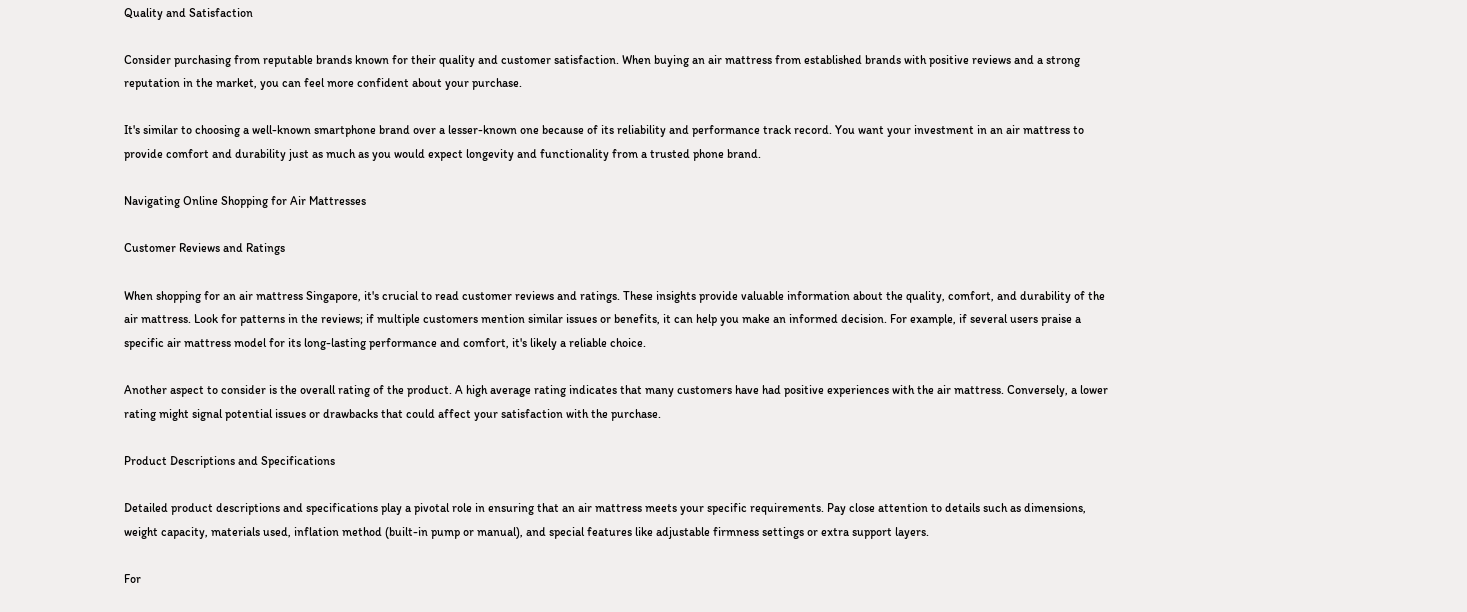Quality and Satisfaction

Consider purchasing from reputable brands known for their quality and customer satisfaction. When buying an air mattress from established brands with positive reviews and a strong reputation in the market, you can feel more confident about your purchase.

It's similar to choosing a well-known smartphone brand over a lesser-known one because of its reliability and performance track record. You want your investment in an air mattress to provide comfort and durability just as much as you would expect longevity and functionality from a trusted phone brand.

Navigating Online Shopping for Air Mattresses

Customer Reviews and Ratings

When shopping for an air mattress Singapore, it's crucial to read customer reviews and ratings. These insights provide valuable information about the quality, comfort, and durability of the air mattress. Look for patterns in the reviews; if multiple customers mention similar issues or benefits, it can help you make an informed decision. For example, if several users praise a specific air mattress model for its long-lasting performance and comfort, it's likely a reliable choice.

Another aspect to consider is the overall rating of the product. A high average rating indicates that many customers have had positive experiences with the air mattress. Conversely, a lower rating might signal potential issues or drawbacks that could affect your satisfaction with the purchase.

Product Descriptions and Specifications

Detailed product descriptions and specifications play a pivotal role in ensuring that an air mattress meets your specific requirements. Pay close attention to details such as dimensions, weight capacity, materials used, inflation method (built-in pump or manual), and special features like adjustable firmness settings or extra support layers.

For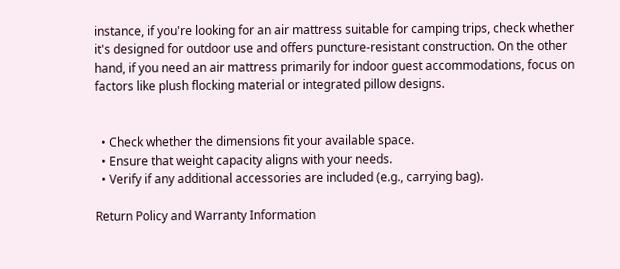instance, if you're looking for an air mattress suitable for camping trips, check whether it's designed for outdoor use and offers puncture-resistant construction. On the other hand, if you need an air mattress primarily for indoor guest accommodations, focus on factors like plush flocking material or integrated pillow designs.


  • Check whether the dimensions fit your available space.
  • Ensure that weight capacity aligns with your needs.
  • Verify if any additional accessories are included (e.g., carrying bag).

Return Policy and Warranty Information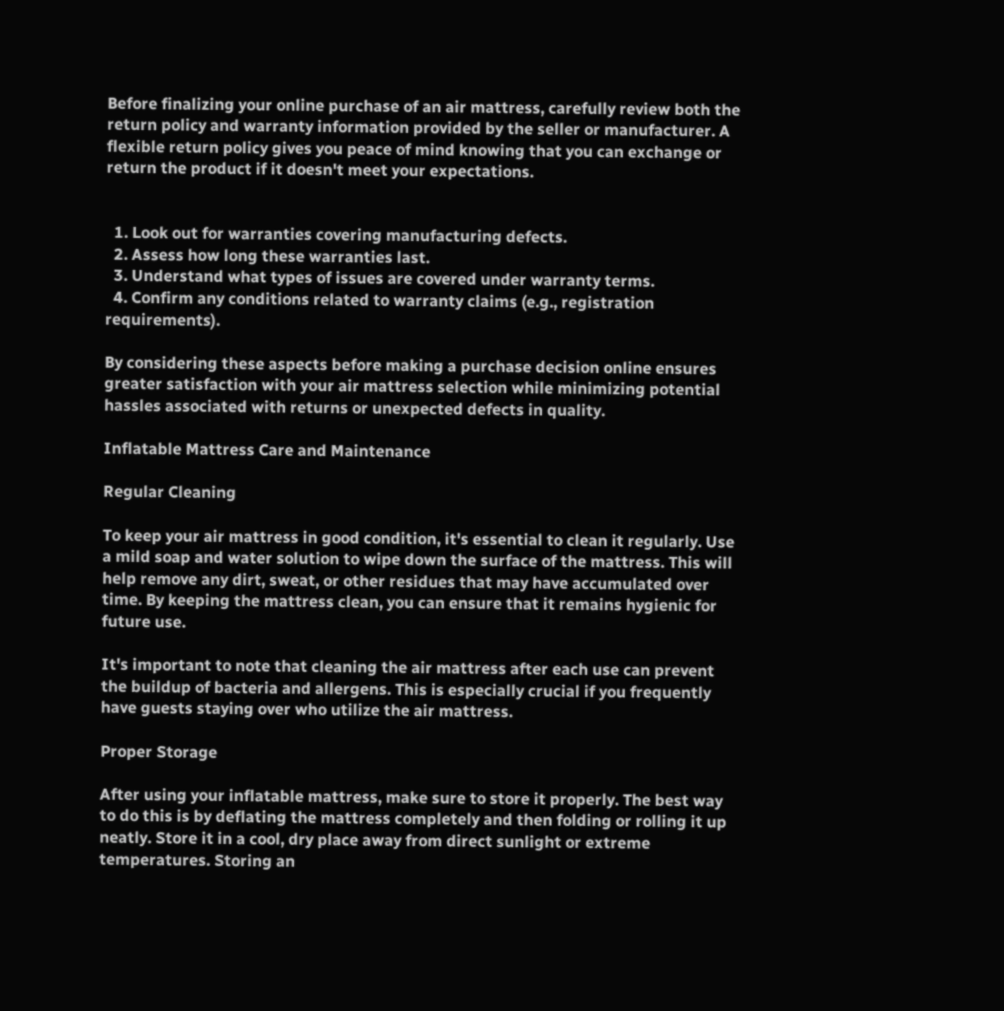Before finalizing your online purchase of an air mattress, carefully review both the return policy and warranty information provided by the seller or manufacturer. A flexible return policy gives you peace of mind knowing that you can exchange or return the product if it doesn't meet your expectations.


  1. Look out for warranties covering manufacturing defects.
  2. Assess how long these warranties last.
  3. Understand what types of issues are covered under warranty terms.
  4. Confirm any conditions related to warranty claims (e.g., registration requirements).

By considering these aspects before making a purchase decision online ensures greater satisfaction with your air mattress selection while minimizing potential hassles associated with returns or unexpected defects in quality.

Inflatable Mattress Care and Maintenance

Regular Cleaning

To keep your air mattress in good condition, it's essential to clean it regularly. Use a mild soap and water solution to wipe down the surface of the mattress. This will help remove any dirt, sweat, or other residues that may have accumulated over time. By keeping the mattress clean, you can ensure that it remains hygienic for future use.

It's important to note that cleaning the air mattress after each use can prevent the buildup of bacteria and allergens. This is especially crucial if you frequently have guests staying over who utilize the air mattress.

Proper Storage

After using your inflatable mattress, make sure to store it properly. The best way to do this is by deflating the mattress completely and then folding or rolling it up neatly. Store it in a cool, dry place away from direct sunlight or extreme temperatures. Storing an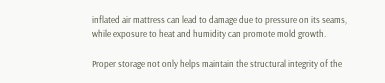inflated air mattress can lead to damage due to pressure on its seams, while exposure to heat and humidity can promote mold growth.

Proper storage not only helps maintain the structural integrity of the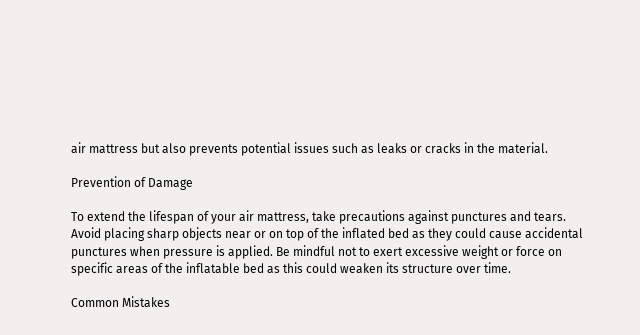air mattress but also prevents potential issues such as leaks or cracks in the material.

Prevention of Damage

To extend the lifespan of your air mattress, take precautions against punctures and tears. Avoid placing sharp objects near or on top of the inflated bed as they could cause accidental punctures when pressure is applied. Be mindful not to exert excessive weight or force on specific areas of the inflatable bed as this could weaken its structure over time.

Common Mistakes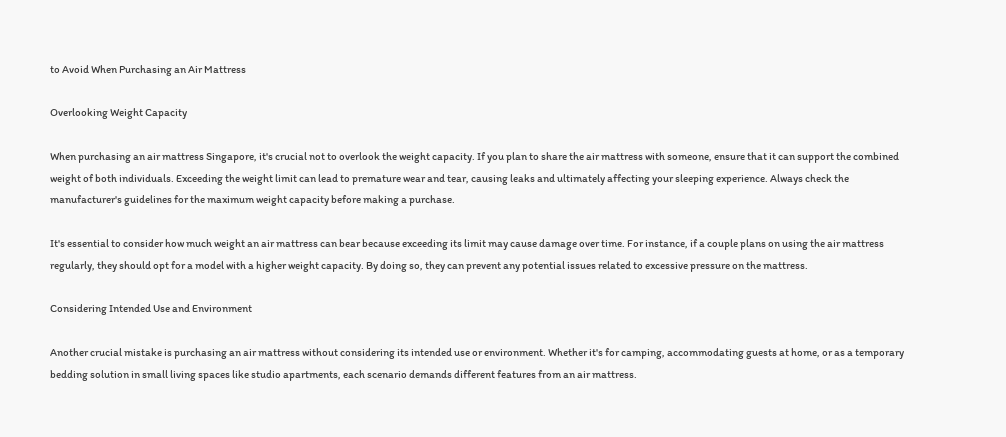to Avoid When Purchasing an Air Mattress

Overlooking Weight Capacity

When purchasing an air mattress Singapore, it's crucial not to overlook the weight capacity. If you plan to share the air mattress with someone, ensure that it can support the combined weight of both individuals. Exceeding the weight limit can lead to premature wear and tear, causing leaks and ultimately affecting your sleeping experience. Always check the manufacturer's guidelines for the maximum weight capacity before making a purchase.

It's essential to consider how much weight an air mattress can bear because exceeding its limit may cause damage over time. For instance, if a couple plans on using the air mattress regularly, they should opt for a model with a higher weight capacity. By doing so, they can prevent any potential issues related to excessive pressure on the mattress.

Considering Intended Use and Environment

Another crucial mistake is purchasing an air mattress without considering its intended use or environment. Whether it's for camping, accommodating guests at home, or as a temporary bedding solution in small living spaces like studio apartments, each scenario demands different features from an air mattress.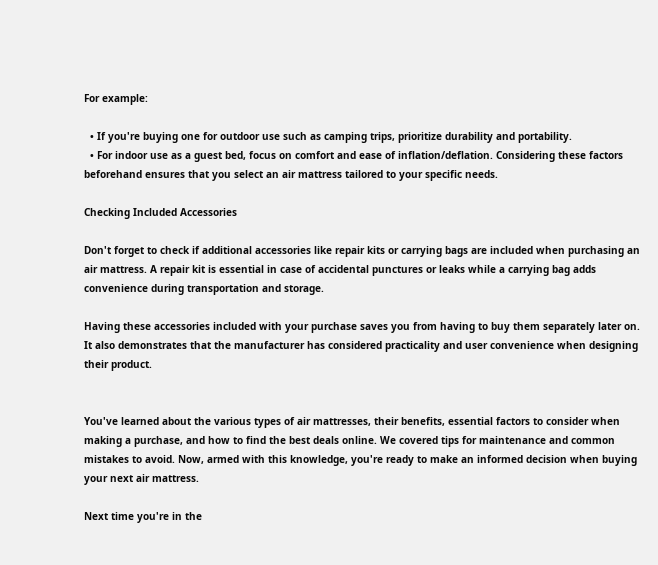For example:

  • If you're buying one for outdoor use such as camping trips, prioritize durability and portability.
  • For indoor use as a guest bed, focus on comfort and ease of inflation/deflation. Considering these factors beforehand ensures that you select an air mattress tailored to your specific needs.

Checking Included Accessories

Don't forget to check if additional accessories like repair kits or carrying bags are included when purchasing an air mattress. A repair kit is essential in case of accidental punctures or leaks while a carrying bag adds convenience during transportation and storage.

Having these accessories included with your purchase saves you from having to buy them separately later on. It also demonstrates that the manufacturer has considered practicality and user convenience when designing their product.


You've learned about the various types of air mattresses, their benefits, essential factors to consider when making a purchase, and how to find the best deals online. We covered tips for maintenance and common mistakes to avoid. Now, armed with this knowledge, you're ready to make an informed decision when buying your next air mattress.

Next time you're in the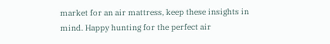market for an air mattress, keep these insights in mind. Happy hunting for the perfect air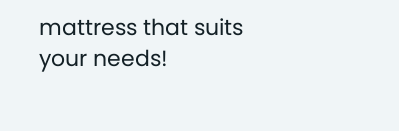mattress that suits your needs!